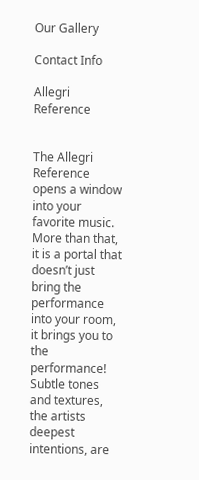Our Gallery

Contact Info

Allegri Reference


The Allegri Reference opens a window into your favorite music. More than that, it is a portal that doesn’t just bring the performance into your room, it brings you to the performance! Subtle tones and textures, the artists deepest intentions, are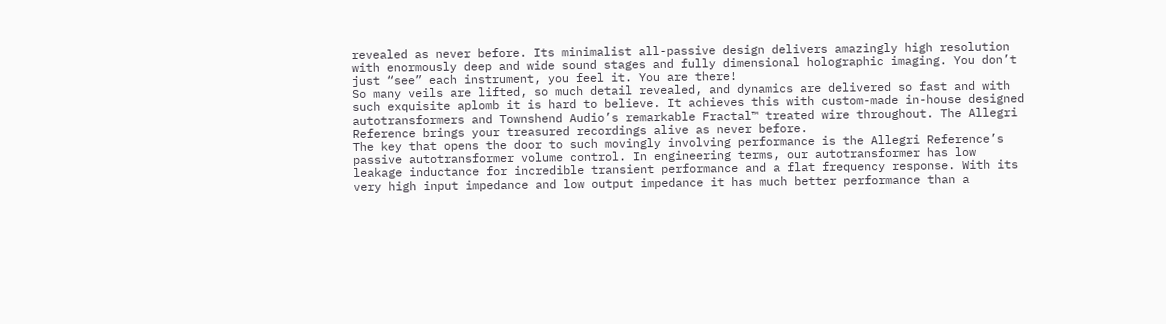revealed as never before. Its minimalist all-passive design delivers amazingly high resolution with enormously deep and wide sound stages and fully dimensional holographic imaging. You don’t just “see” each instrument, you feel it. You are there!
So many veils are lifted, so much detail revealed, and dynamics are delivered so fast and with such exquisite aplomb it is hard to believe. It achieves this with custom-made in-house designed autotransformers and Townshend Audio’s remarkable Fractal™ treated wire throughout. The Allegri Reference brings your treasured recordings alive as never before.
The key that opens the door to such movingly involving performance is the Allegri Reference’s passive autotransformer volume control. In engineering terms, our autotransformer has low leakage inductance for incredible transient performance and a flat frequency response. With its very high input impedance and low output impedance it has much better performance than a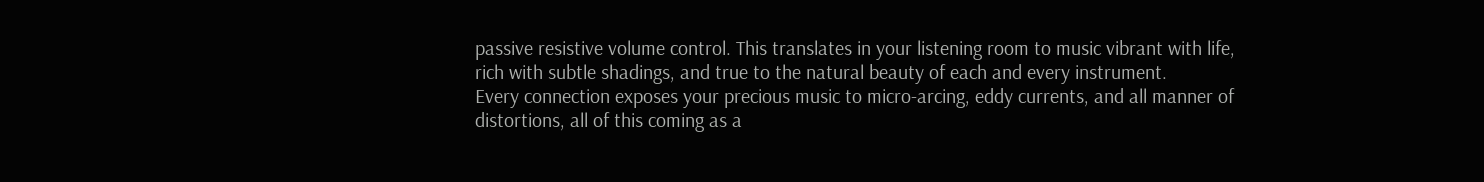passive resistive volume control. This translates in your listening room to music vibrant with life, rich with subtle shadings, and true to the natural beauty of each and every instrument.
Every connection exposes your precious music to micro-arcing, eddy currents, and all manner of distortions, all of this coming as a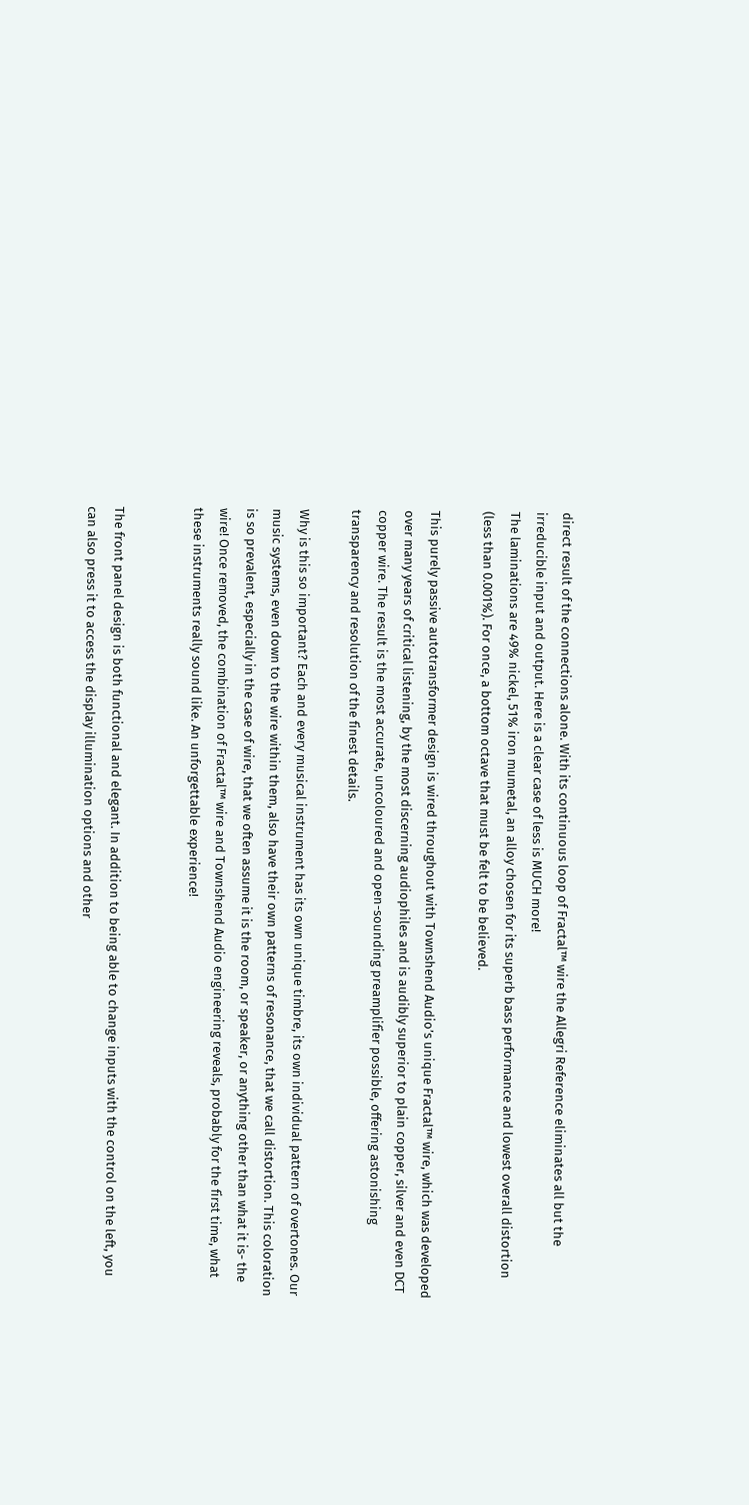direct result of the connections alone. With its continuous loop of Fractal™ wire the Allegri Reference eliminates all but the irreducible input and output. Here is a clear case of less is MUCH more!
The laminations are 49% nickel, 51% iron mumetal, an alloy chosen for its superb bass performance and lowest overall distortion (less than 0.001%). For once, a bottom octave that must be felt to be believed.

This purely passive autotransformer design is wired throughout with Townshend Audio’s unique Fractal™ wire, which was developed over many years of critical listening, by the most discerning audiophiles and is audibly superior to plain copper, silver and even DCT copper wire. The result is the most accurate, uncoloured and open-sounding preamplifier possible, offering astonishing transparency and resolution of the finest details.

Why is this so important? Each and every musical instrument has its own unique timbre, its own individual pattern of overtones. Our music systems, even down to the wire within them, also have their own patterns of resonance, that we call distortion. This coloration is so prevalent, especially in the case of wire, that we often assume it is the room, or speaker, or anything other than what it is- the wire! Once removed, the combination of Fractal™ wire and Townshend Audio engineering reveals, probably for the first time, what these instruments really sound like. An unforgettable experience!


The front panel design is both functional and elegant. In addition to being able to change inputs with the control on the left, you can also press it to access the display illumination options and other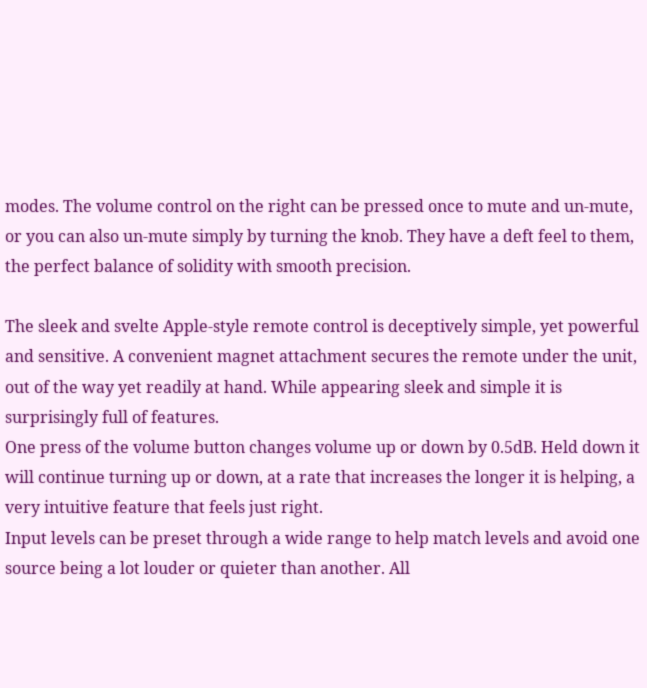modes. The volume control on the right can be pressed once to mute and un-mute, or you can also un-mute simply by turning the knob. They have a deft feel to them, the perfect balance of solidity with smooth precision.

The sleek and svelte Apple-style remote control is deceptively simple, yet powerful and sensitive. A convenient magnet attachment secures the remote under the unit, out of the way yet readily at hand. While appearing sleek and simple it is surprisingly full of features.
One press of the volume button changes volume up or down by 0.5dB. Held down it will continue turning up or down, at a rate that increases the longer it is helping, a very intuitive feature that feels just right.
Input levels can be preset through a wide range to help match levels and avoid one source being a lot louder or quieter than another. All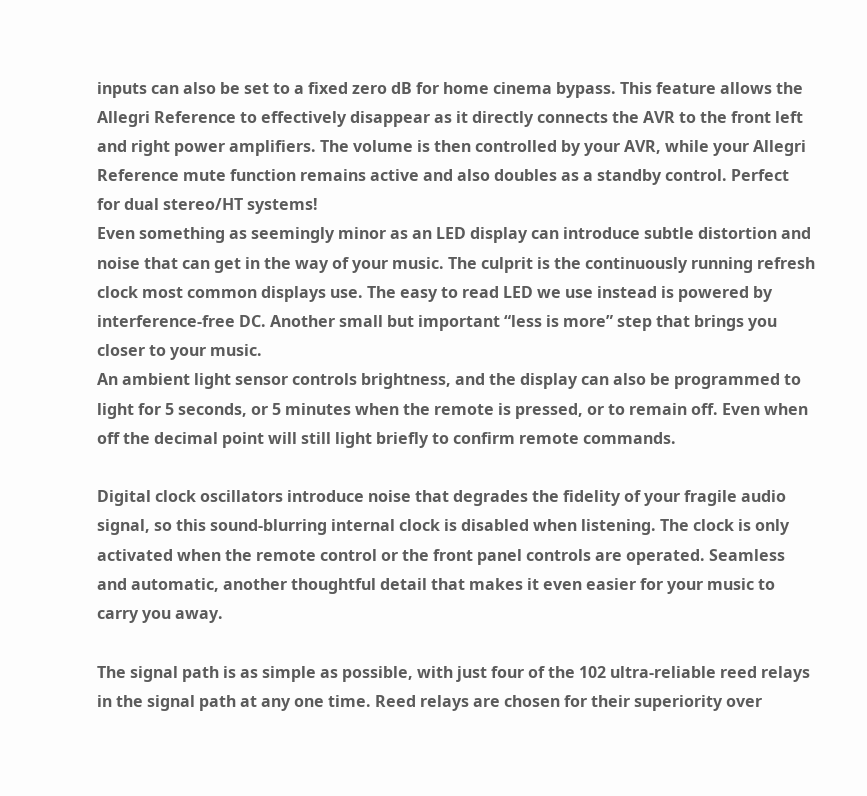inputs can also be set to a fixed zero dB for home cinema bypass. This feature allows the Allegri Reference to effectively disappear as it directly connects the AVR to the front left and right power amplifiers. The volume is then controlled by your AVR, while your Allegri Reference mute function remains active and also doubles as a standby control. Perfect for dual stereo/HT systems!
Even something as seemingly minor as an LED display can introduce subtle distortion and noise that can get in the way of your music. The culprit is the continuously running refresh clock most common displays use. The easy to read LED we use instead is powered by interference-free DC. Another small but important “less is more” step that brings you closer to your music.
An ambient light sensor controls brightness, and the display can also be programmed to light for 5 seconds, or 5 minutes when the remote is pressed, or to remain off. Even when off the decimal point will still light briefly to confirm remote commands.

Digital clock oscillators introduce noise that degrades the fidelity of your fragile audio signal, so this sound-blurring internal clock is disabled when listening. The clock is only activated when the remote control or the front panel controls are operated. Seamless and automatic, another thoughtful detail that makes it even easier for your music to carry you away.

The signal path is as simple as possible, with just four of the 102 ultra-reliable reed relays in the signal path at any one time. Reed relays are chosen for their superiority over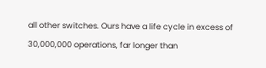all other switches. Ours have a life cycle in excess of 30,000,000 operations, far longer than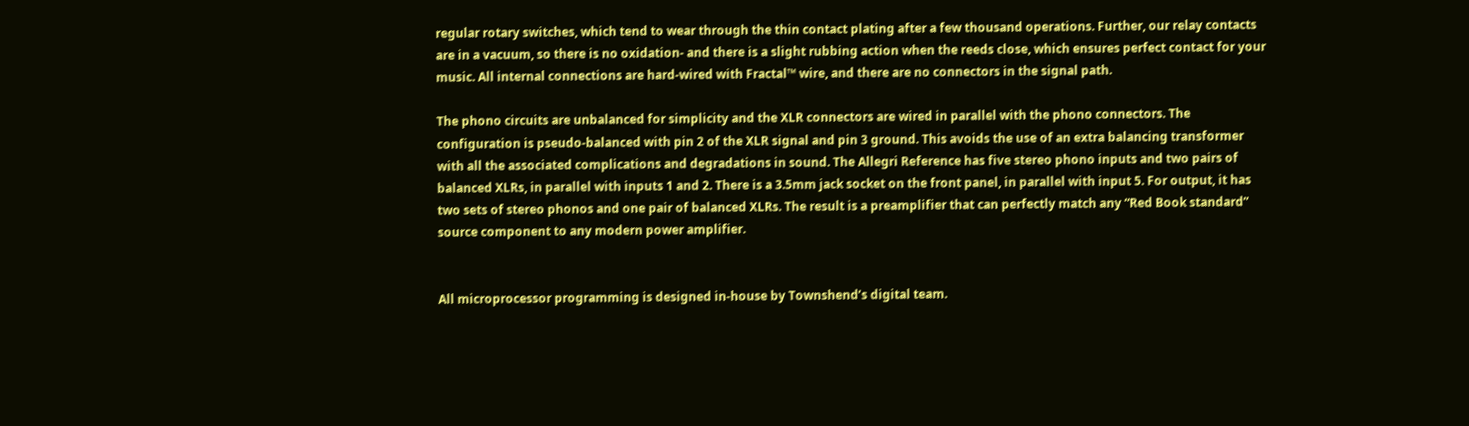regular rotary switches, which tend to wear through the thin contact plating after a few thousand operations. Further, our relay contacts are in a vacuum, so there is no oxidation- and there is a slight rubbing action when the reeds close, which ensures perfect contact for your music. All internal connections are hard-wired with Fractal™ wire, and there are no connectors in the signal path.

The phono circuits are unbalanced for simplicity and the XLR connectors are wired in parallel with the phono connectors. The configuration is pseudo-balanced with pin 2 of the XLR signal and pin 3 ground. This avoids the use of an extra balancing transformer with all the associated complications and degradations in sound. The Allegri Reference has five stereo phono inputs and two pairs of balanced XLRs, in parallel with inputs 1 and 2. There is a 3.5mm jack socket on the front panel, in parallel with input 5. For output, it has two sets of stereo phonos and one pair of balanced XLRs. The result is a preamplifier that can perfectly match any “Red Book standard” source component to any modern power amplifier.


All microprocessor programming is designed in-house by Townshend’s digital team.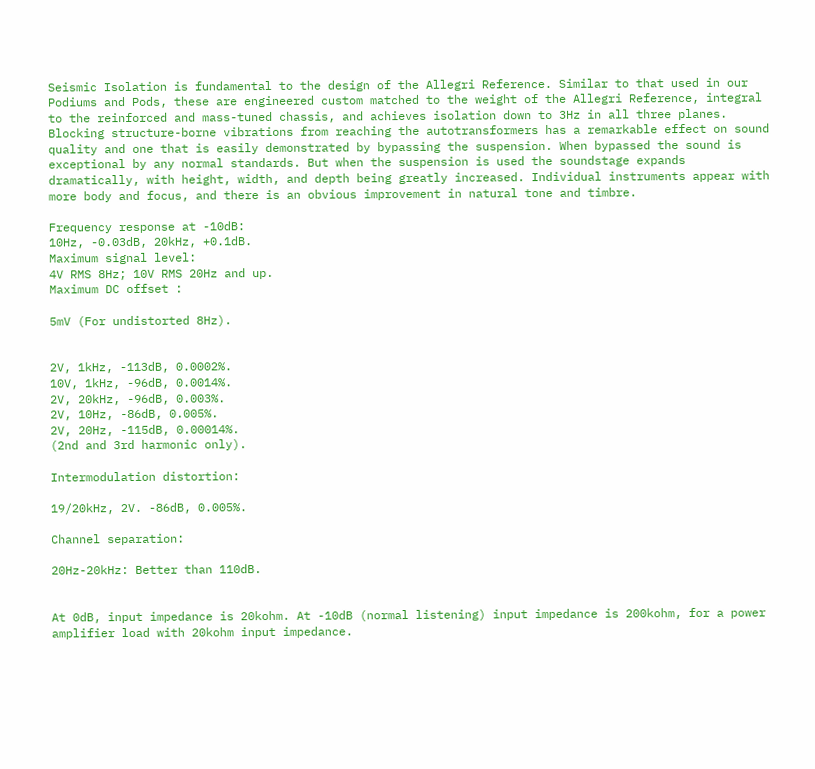Seismic Isolation is fundamental to the design of the Allegri Reference. Similar to that used in our Podiums and Pods, these are engineered custom matched to the weight of the Allegri Reference, integral to the reinforced and mass-tuned chassis, and achieves isolation down to 3Hz in all three planes. Blocking structure-borne vibrations from reaching the autotransformers has a remarkable effect on sound quality and one that is easily demonstrated by bypassing the suspension. When bypassed the sound is exceptional by any normal standards. But when the suspension is used the soundstage expands dramatically, with height, width, and depth being greatly increased. Individual instruments appear with more body and focus, and there is an obvious improvement in natural tone and timbre.

Frequency response at -10dB:
10Hz, -0.03dB, 20kHz, +0.1dB.
Maximum signal level:
4V RMS 8Hz; 10V RMS 20Hz and up.
Maximum DC offset :

5mV (For undistorted 8Hz).


2V, 1kHz, -113dB, 0.0002%.
10V, 1kHz, -96dB, 0.0014%.
2V, 20kHz, -96dB, 0.003%.
2V, 10Hz, -86dB, 0.005%.
2V, 20Hz, -115dB, 0.00014%.
(2nd and 3rd harmonic only).

Intermodulation distortion:

19/20kHz, 2V. -86dB, 0.005%.

Channel separation:

20Hz-20kHz: Better than 110dB.


At 0dB, input impedance is 20kohm. At -10dB (normal listening) input impedance is 200kohm, for a power amplifier load with 20kohm input impedance.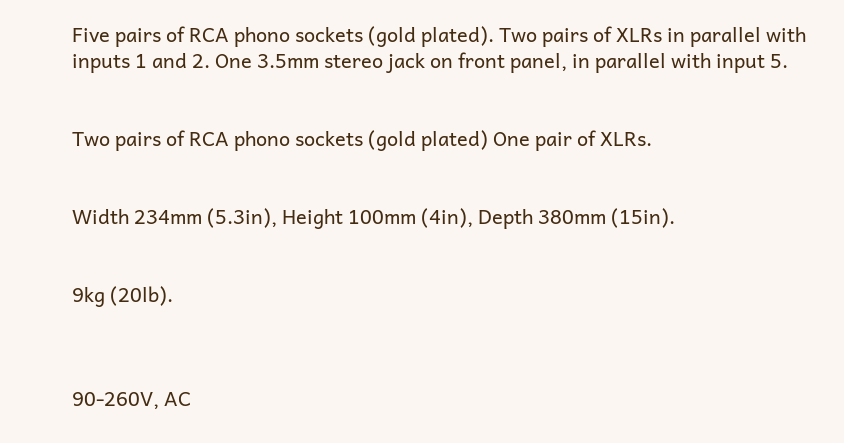Five pairs of RCA phono sockets (gold plated). Two pairs of XLRs in parallel with inputs 1 and 2. One 3.5mm stereo jack on front panel, in parallel with input 5.


Two pairs of RCA phono sockets (gold plated) One pair of XLRs.


Width 234mm (5.3in), Height 100mm (4in), Depth 380mm (15in).


9kg (20lb).



90-260V, AC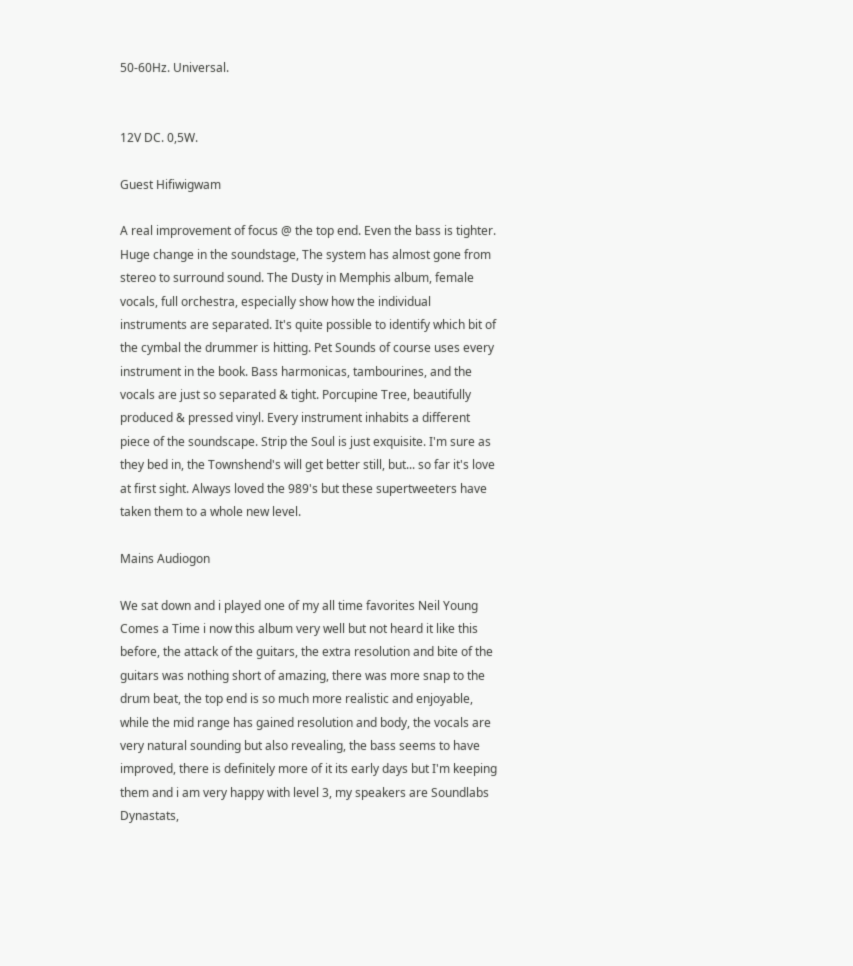50-60Hz. Universal.


12V DC. 0,5W.

Guest Hifiwigwam

A real improvement of focus @ the top end. Even the bass is tighter. Huge change in the soundstage, The system has almost gone from stereo to surround sound. The Dusty in Memphis album, female vocals, full orchestra, especially show how the individual instruments are separated. It's quite possible to identify which bit of the cymbal the drummer is hitting. Pet Sounds of course uses every instrument in the book. Bass harmonicas, tambourines, and the vocals are just so separated & tight. Porcupine Tree, beautifully produced & pressed vinyl. Every instrument inhabits a different piece of the soundscape. Strip the Soul is just exquisite. I'm sure as they bed in, the Townshend's will get better still, but... so far it's love at first sight. Always loved the 989's but these supertweeters have taken them to a whole new level.

Mains Audiogon

We sat down and i played one of my all time favorites Neil Young Comes a Time i now this album very well but not heard it like this before, the attack of the guitars, the extra resolution and bite of the guitars was nothing short of amazing, there was more snap to the drum beat, the top end is so much more realistic and enjoyable, while the mid range has gained resolution and body, the vocals are very natural sounding but also revealing, the bass seems to have improved, there is definitely more of it its early days but I'm keeping them and i am very happy with level 3, my speakers are Soundlabs Dynastats,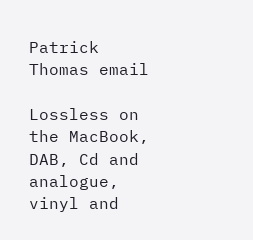Patrick Thomas email

Lossless on the MacBook, DAB, Cd and analogue, vinyl and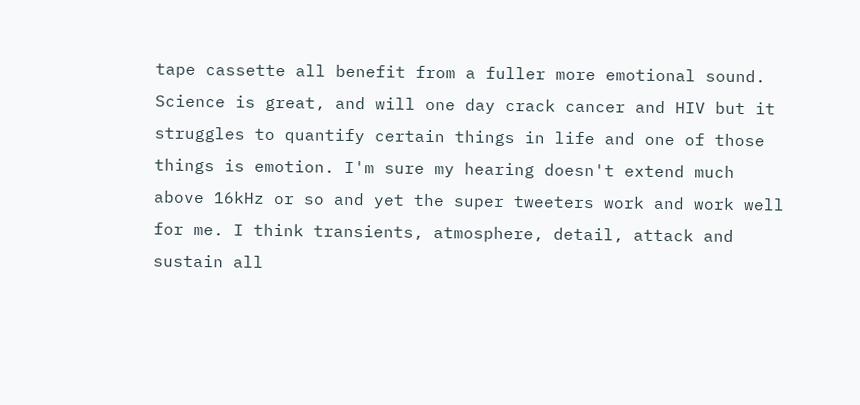tape cassette all benefit from a fuller more emotional sound. Science is great, and will one day crack cancer and HIV but it struggles to quantify certain things in life and one of those things is emotion. I'm sure my hearing doesn't extend much above 16kHz or so and yet the super tweeters work and work well for me. I think transients, atmosphere, detail, attack and sustain all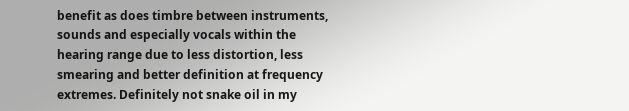benefit as does timbre between instruments, sounds and especially vocals within the hearing range due to less distortion, less smearing and better definition at frequency extremes. Definitely not snake oil in my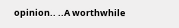opinion.. ..A worthwhile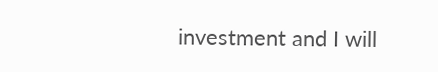investment and I will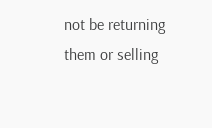not be returning them or selling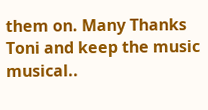them on. Many Thanks Toni and keep the music musical..